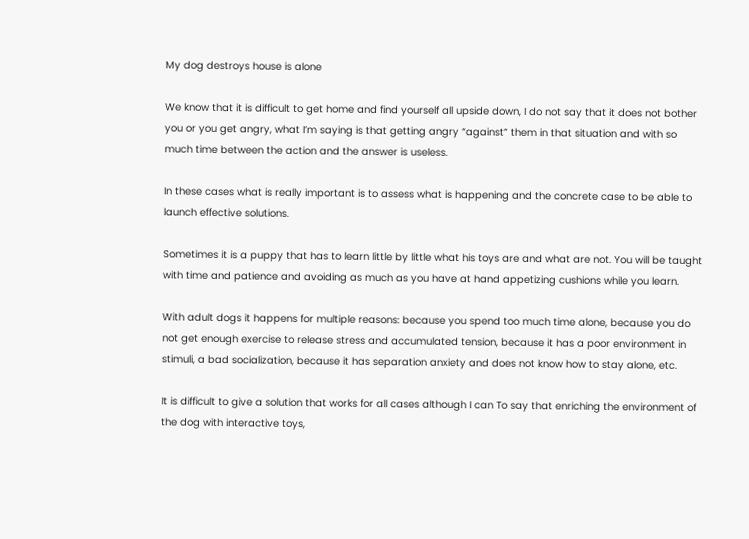My dog destroys house is alone

We know that it is difficult to get home and find yourself all upside down, I do not say that it does not bother you or you get angry, what I’m saying is that getting angry “against” them in that situation and with so much time between the action and the answer is useless.

In these cases what is really important is to assess what is happening and the concrete case to be able to launch effective solutions.

Sometimes it is a puppy that has to learn little by little what his toys are and what are not. You will be taught with time and patience and avoiding as much as you have at hand appetizing cushions while you learn.

With adult dogs it happens for multiple reasons: because you spend too much time alone, because you do not get enough exercise to release stress and accumulated tension, because it has a poor environment in stimuli, a bad socialization, because it has separation anxiety and does not know how to stay alone, etc.

It is difficult to give a solution that works for all cases although I can To say that enriching the environment of the dog with interactive toys,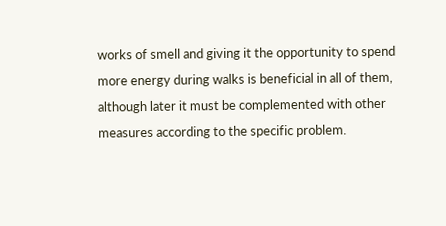works of smell and giving it the opportunity to spend more energy during walks is beneficial in all of them, although later it must be complemented with other measures according to the specific problem.